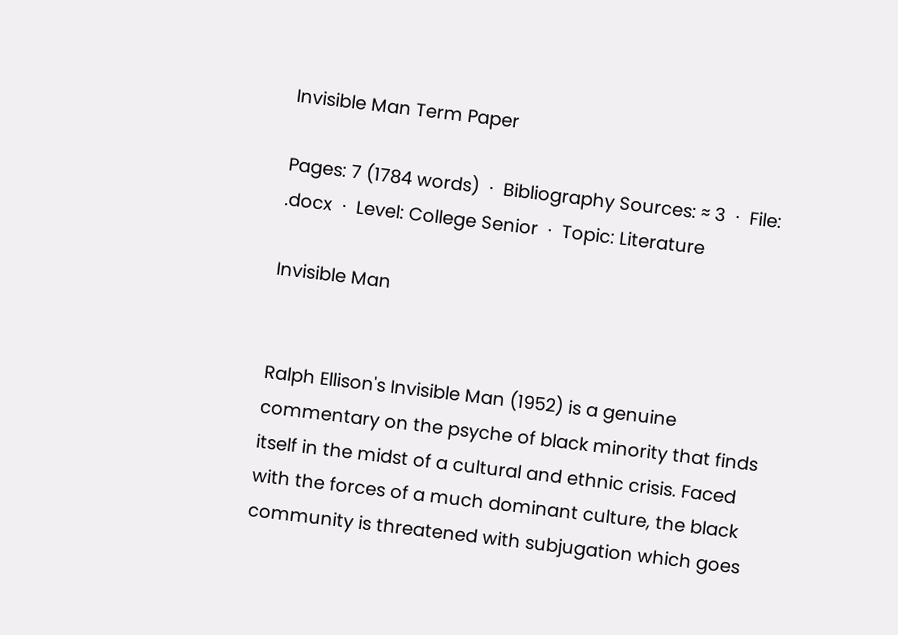Invisible Man Term Paper

Pages: 7 (1784 words)  ·  Bibliography Sources: ≈ 3  ·  File: .docx  ·  Level: College Senior  ·  Topic: Literature

Invisible Man


Ralph Ellison's Invisible Man (1952) is a genuine commentary on the psyche of black minority that finds itself in the midst of a cultural and ethnic crisis. Faced with the forces of a much dominant culture, the black community is threatened with subjugation which goes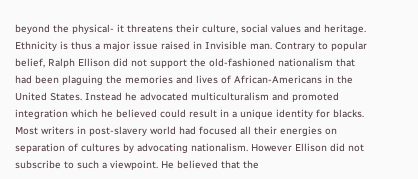beyond the physical- it threatens their culture, social values and heritage. Ethnicity is thus a major issue raised in Invisible man. Contrary to popular belief, Ralph Ellison did not support the old-fashioned nationalism that had been plaguing the memories and lives of African-Americans in the United States. Instead he advocated multiculturalism and promoted integration which he believed could result in a unique identity for blacks. Most writers in post-slavery world had focused all their energies on separation of cultures by advocating nationalism. However Ellison did not subscribe to such a viewpoint. He believed that the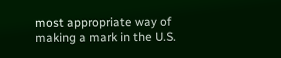most appropriate way of making a mark in the U.S.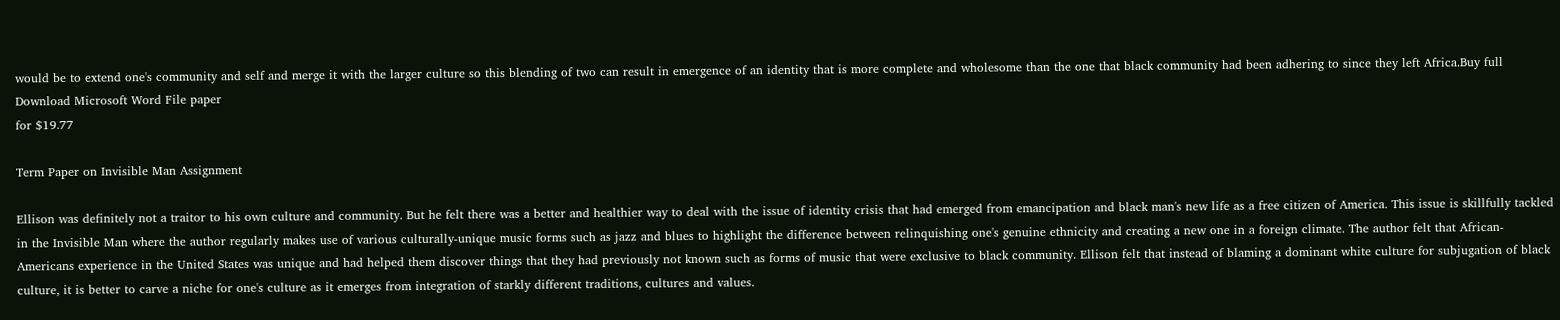would be to extend one's community and self and merge it with the larger culture so this blending of two can result in emergence of an identity that is more complete and wholesome than the one that black community had been adhering to since they left Africa.Buy full Download Microsoft Word File paper
for $19.77

Term Paper on Invisible Man Assignment

Ellison was definitely not a traitor to his own culture and community. But he felt there was a better and healthier way to deal with the issue of identity crisis that had emerged from emancipation and black man's new life as a free citizen of America. This issue is skillfully tackled in the Invisible Man where the author regularly makes use of various culturally-unique music forms such as jazz and blues to highlight the difference between relinquishing one's genuine ethnicity and creating a new one in a foreign climate. The author felt that African-Americans experience in the United States was unique and had helped them discover things that they had previously not known such as forms of music that were exclusive to black community. Ellison felt that instead of blaming a dominant white culture for subjugation of black culture, it is better to carve a niche for one's culture as it emerges from integration of starkly different traditions, cultures and values.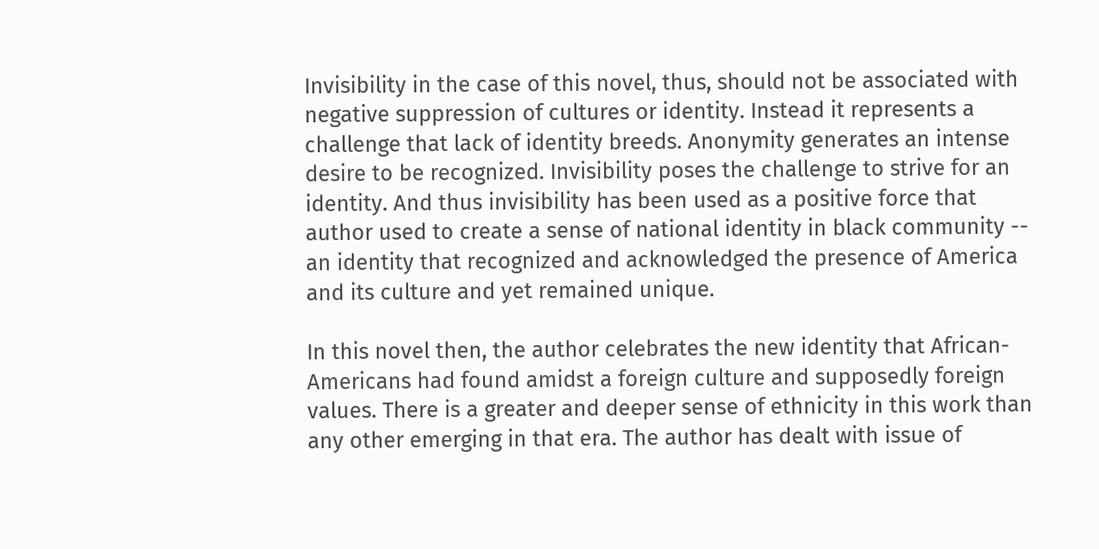Invisibility in the case of this novel, thus, should not be associated with negative suppression of cultures or identity. Instead it represents a challenge that lack of identity breeds. Anonymity generates an intense desire to be recognized. Invisibility poses the challenge to strive for an identity. And thus invisibility has been used as a positive force that author used to create a sense of national identity in black community -- an identity that recognized and acknowledged the presence of America and its culture and yet remained unique.

In this novel then, the author celebrates the new identity that African-Americans had found amidst a foreign culture and supposedly foreign values. There is a greater and deeper sense of ethnicity in this work than any other emerging in that era. The author has dealt with issue of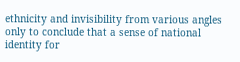ethnicity and invisibility from various angles only to conclude that a sense of national identity for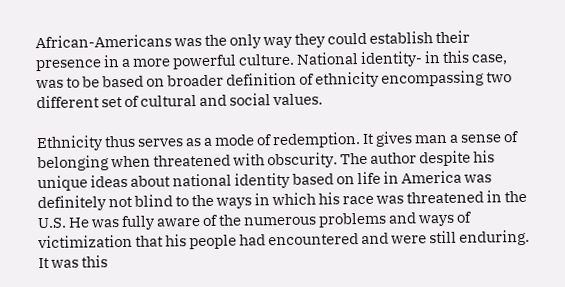African-Americans was the only way they could establish their presence in a more powerful culture. National identity- in this case, was to be based on broader definition of ethnicity encompassing two different set of cultural and social values.

Ethnicity thus serves as a mode of redemption. It gives man a sense of belonging when threatened with obscurity. The author despite his unique ideas about national identity based on life in America was definitely not blind to the ways in which his race was threatened in the U.S. He was fully aware of the numerous problems and ways of victimization that his people had encountered and were still enduring. It was this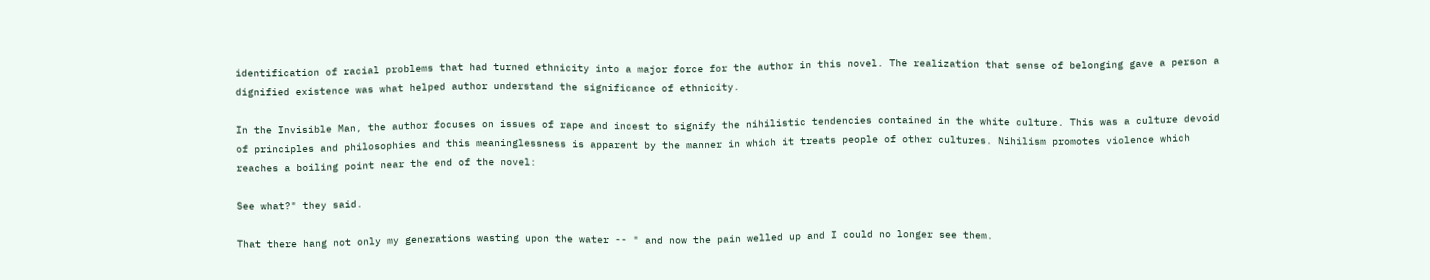identification of racial problems that had turned ethnicity into a major force for the author in this novel. The realization that sense of belonging gave a person a dignified existence was what helped author understand the significance of ethnicity.

In the Invisible Man, the author focuses on issues of rape and incest to signify the nihilistic tendencies contained in the white culture. This was a culture devoid of principles and philosophies and this meaninglessness is apparent by the manner in which it treats people of other cultures. Nihilism promotes violence which reaches a boiling point near the end of the novel:

See what?" they said.

That there hang not only my generations wasting upon the water -- " and now the pain welled up and I could no longer see them.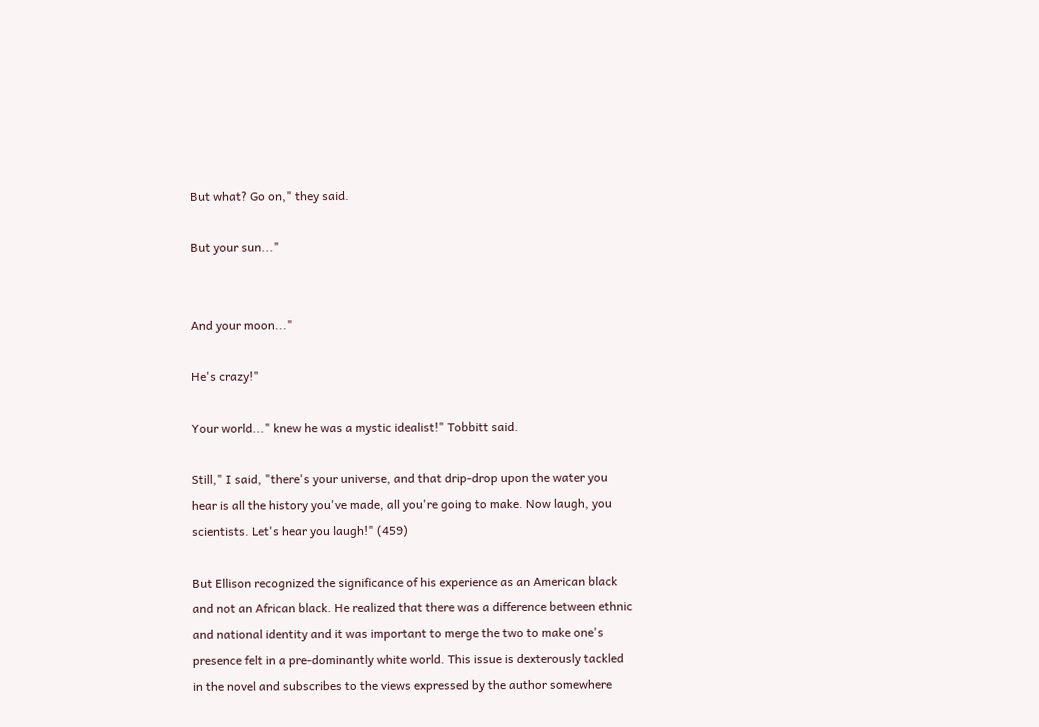But what? Go on," they said.

But your sun..."


And your moon..."

He's crazy!"

Your world..." knew he was a mystic idealist!" Tobbitt said.

Still," I said, "there's your universe, and that drip-drop upon the water you hear is all the history you've made, all you're going to make. Now laugh, you scientists. Let's hear you laugh!" (459)

But Ellison recognized the significance of his experience as an American black and not an African black. He realized that there was a difference between ethnic and national identity and it was important to merge the two to make one's presence felt in a pre-dominantly white world. This issue is dexterously tackled in the novel and subscribes to the views expressed by the author somewhere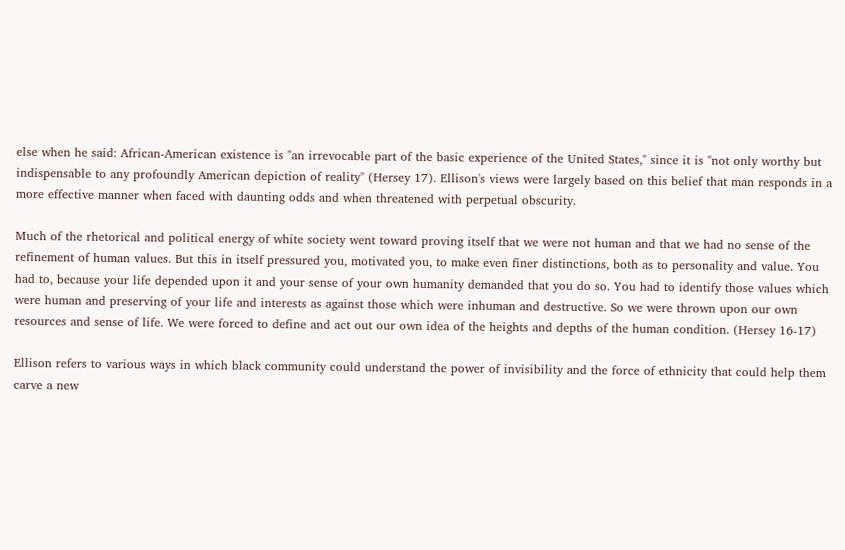else when he said: African-American existence is "an irrevocable part of the basic experience of the United States," since it is "not only worthy but indispensable to any profoundly American depiction of reality" (Hersey 17). Ellison's views were largely based on this belief that man responds in a more effective manner when faced with daunting odds and when threatened with perpetual obscurity.

Much of the rhetorical and political energy of white society went toward proving itself that we were not human and that we had no sense of the refinement of human values. But this in itself pressured you, motivated you, to make even finer distinctions, both as to personality and value. You had to, because your life depended upon it and your sense of your own humanity demanded that you do so. You had to identify those values which were human and preserving of your life and interests as against those which were inhuman and destructive. So we were thrown upon our own resources and sense of life. We were forced to define and act out our own idea of the heights and depths of the human condition. (Hersey 16-17)

Ellison refers to various ways in which black community could understand the power of invisibility and the force of ethnicity that could help them carve a new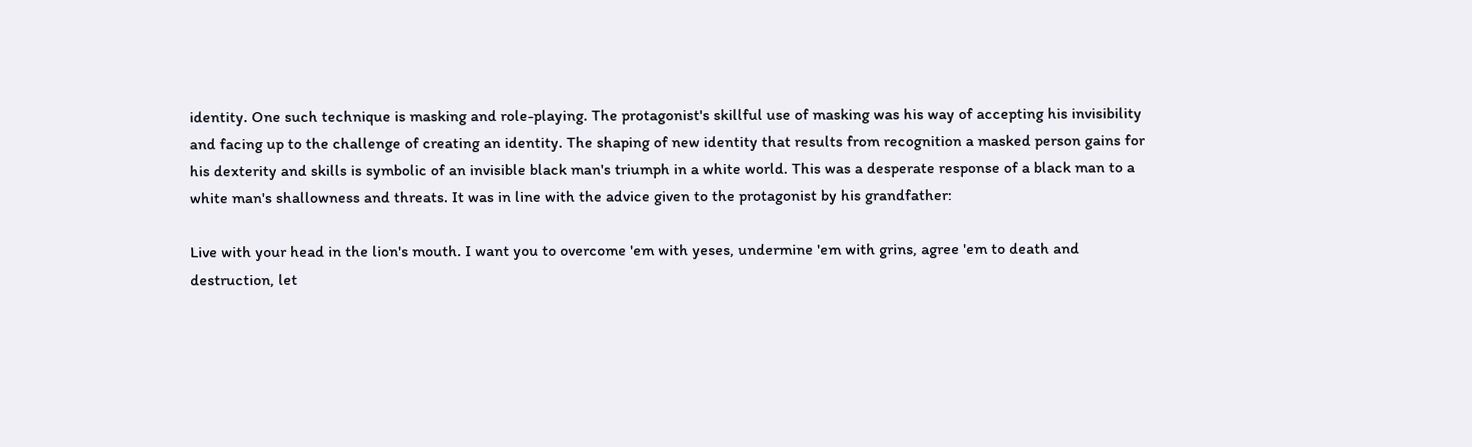identity. One such technique is masking and role-playing. The protagonist's skillful use of masking was his way of accepting his invisibility and facing up to the challenge of creating an identity. The shaping of new identity that results from recognition a masked person gains for his dexterity and skills is symbolic of an invisible black man's triumph in a white world. This was a desperate response of a black man to a white man's shallowness and threats. It was in line with the advice given to the protagonist by his grandfather:

Live with your head in the lion's mouth. I want you to overcome 'em with yeses, undermine 'em with grins, agree 'em to death and destruction, let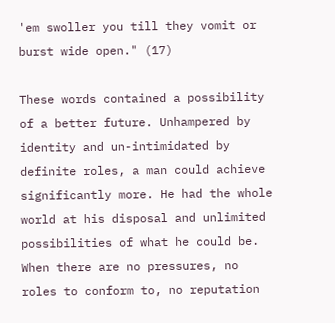'em swoller you till they vomit or burst wide open." (17)

These words contained a possibility of a better future. Unhampered by identity and un-intimidated by definite roles, a man could achieve significantly more. He had the whole world at his disposal and unlimited possibilities of what he could be. When there are no pressures, no roles to conform to, no reputation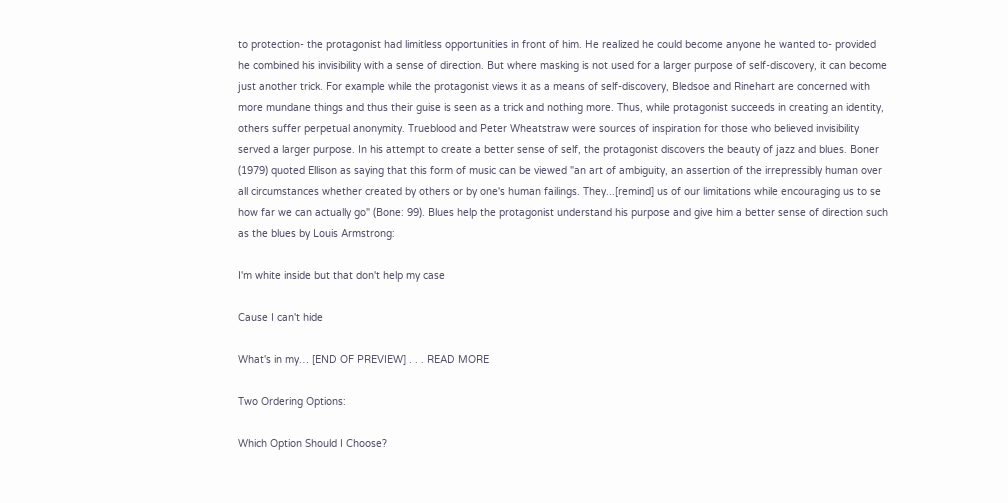to protection- the protagonist had limitless opportunities in front of him. He realized he could become anyone he wanted to- provided he combined his invisibility with a sense of direction. But where masking is not used for a larger purpose of self-discovery, it can become just another trick. For example while the protagonist views it as a means of self-discovery, Bledsoe and Rinehart are concerned with more mundane things and thus their guise is seen as a trick and nothing more. Thus, while protagonist succeeds in creating an identity, others suffer perpetual anonymity. Trueblood and Peter Wheatstraw were sources of inspiration for those who believed invisibility served a larger purpose. In his attempt to create a better sense of self, the protagonist discovers the beauty of jazz and blues. Boner (1979) quoted Ellison as saying that this form of music can be viewed "an art of ambiguity, an assertion of the irrepressibly human over all circumstances whether created by others or by one's human failings. They...[remind] us of our limitations while encouraging us to se how far we can actually go" (Bone: 99). Blues help the protagonist understand his purpose and give him a better sense of direction such as the blues by Louis Armstrong:

I'm white inside but that don't help my case

Cause I can't hide

What's in my… [END OF PREVIEW] . . . READ MORE

Two Ordering Options:

Which Option Should I Choose?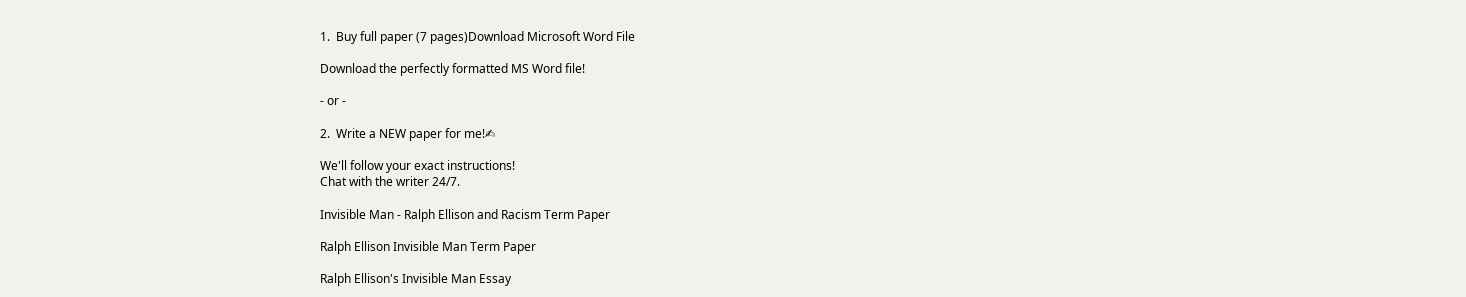1.  Buy full paper (7 pages)Download Microsoft Word File

Download the perfectly formatted MS Word file!

- or -

2.  Write a NEW paper for me!✍

We'll follow your exact instructions!
Chat with the writer 24/7.

Invisible Man - Ralph Ellison and Racism Term Paper

Ralph Ellison Invisible Man Term Paper

Ralph Ellison's Invisible Man Essay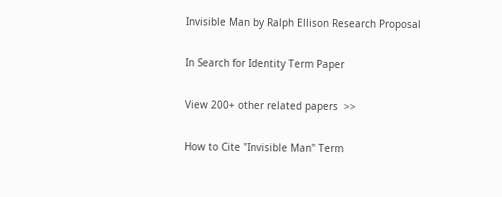Invisible Man by Ralph Ellison Research Proposal

In Search for Identity Term Paper

View 200+ other related papers  >>

How to Cite "Invisible Man" Term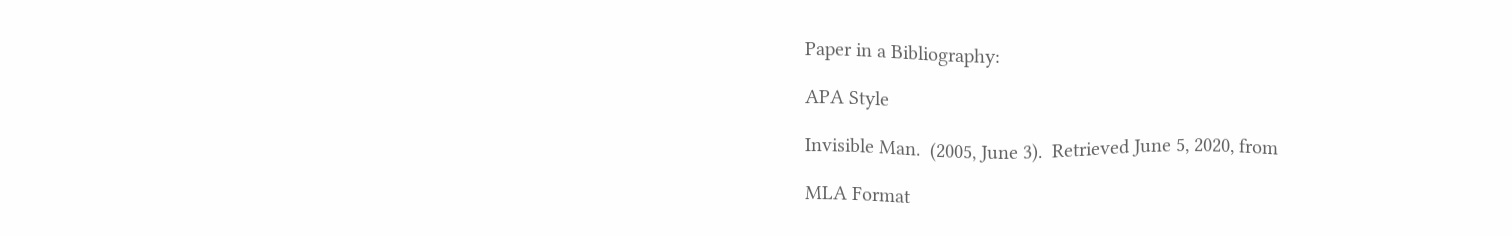Paper in a Bibliography:

APA Style

Invisible Man.  (2005, June 3).  Retrieved June 5, 2020, from

MLA Format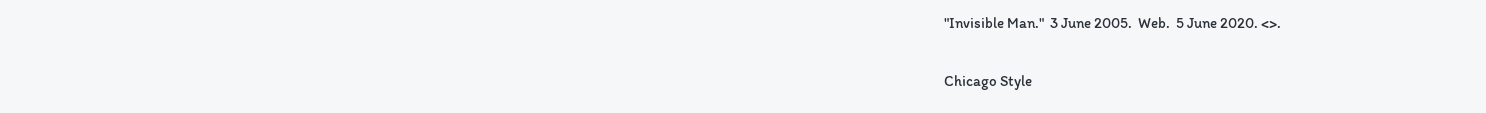"Invisible Man."  3 June 2005.  Web.  5 June 2020. <>.

Chicago Style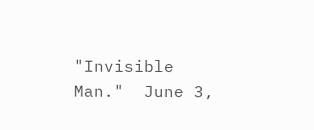"Invisible Man."  June 3,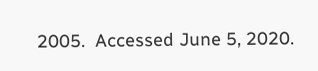2005.  Accessed June 5, 2020.